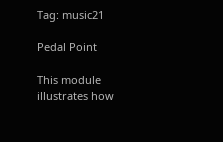Tag: music21

Pedal Point

This module illustrates how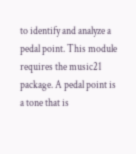to identify and analyze a pedal point. This module requires the music21 package. A pedal point is a tone that is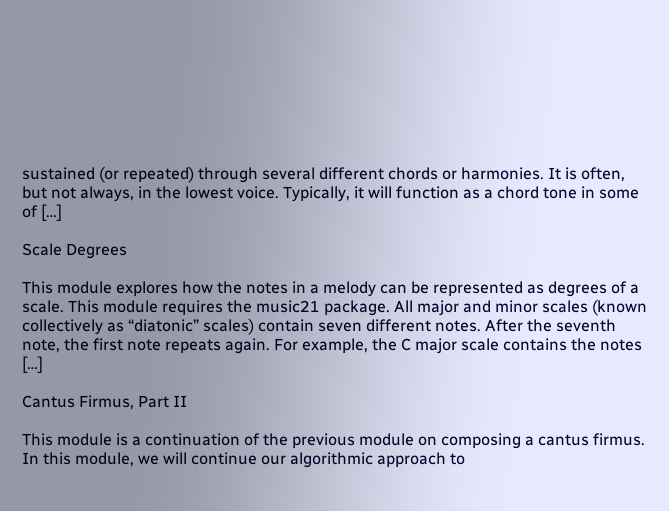sustained (or repeated) through several different chords or harmonies. It is often, but not always, in the lowest voice. Typically, it will function as a chord tone in some of […]

Scale Degrees

This module explores how the notes in a melody can be represented as degrees of a scale. This module requires the music21 package. All major and minor scales (known collectively as “diatonic” scales) contain seven different notes. After the seventh note, the first note repeats again. For example, the C major scale contains the notes […]

Cantus Firmus, Part II

This module is a continuation of the previous module on composing a cantus firmus. In this module, we will continue our algorithmic approach to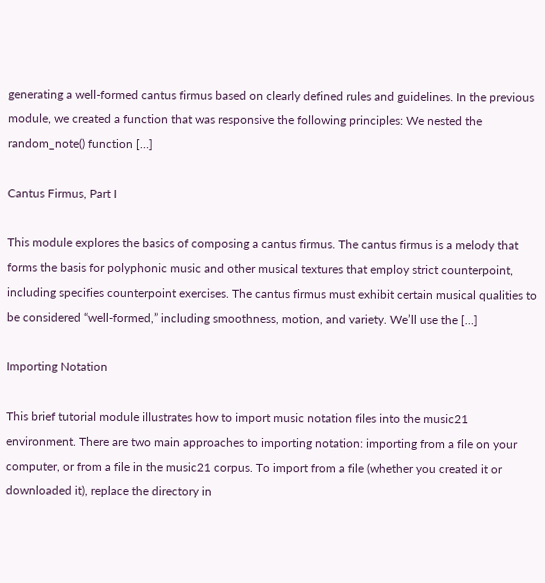generating a well-formed cantus firmus based on clearly defined rules and guidelines. In the previous module, we created a function that was responsive the following principles: We nested the random_note() function […]

Cantus Firmus, Part I

This module explores the basics of composing a cantus firmus. The cantus firmus is a melody that forms the basis for polyphonic music and other musical textures that employ strict counterpoint, including specifies counterpoint exercises. The cantus firmus must exhibit certain musical qualities to be considered “well-formed,” including smoothness, motion, and variety. We’ll use the […]

Importing Notation

This brief tutorial module illustrates how to import music notation files into the music21 environment. There are two main approaches to importing notation: importing from a file on your computer, or from a file in the music21 corpus. To import from a file (whether you created it or downloaded it), replace the directory in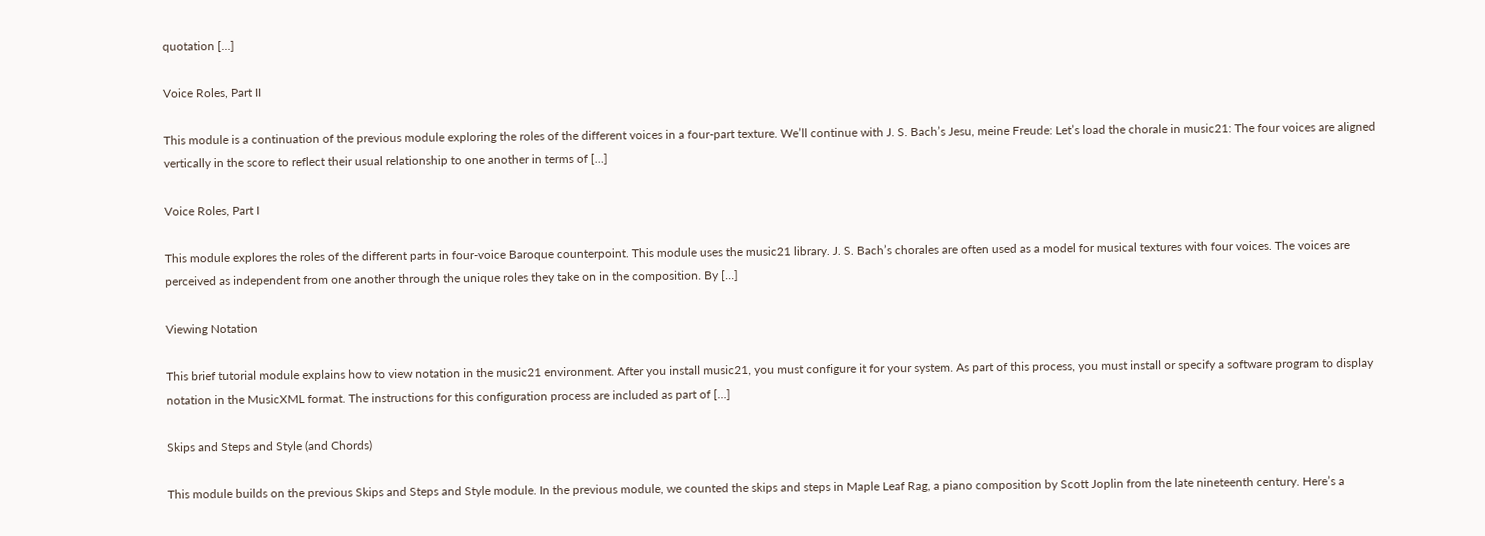quotation […]

Voice Roles, Part II

This module is a continuation of the previous module exploring the roles of the different voices in a four-part texture. We’ll continue with J. S. Bach’s Jesu, meine Freude: Let’s load the chorale in music21: The four voices are aligned vertically in the score to reflect their usual relationship to one another in terms of […]

Voice Roles, Part I

This module explores the roles of the different parts in four-voice Baroque counterpoint. This module uses the music21 library. J. S. Bach’s chorales are often used as a model for musical textures with four voices. The voices are perceived as independent from one another through the unique roles they take on in the composition. By […]

Viewing Notation

This brief tutorial module explains how to view notation in the music21 environment. After you install music21, you must configure it for your system. As part of this process, you must install or specify a software program to display notation in the MusicXML format. The instructions for this configuration process are included as part of […]

Skips and Steps and Style (and Chords)

This module builds on the previous Skips and Steps and Style module. In the previous module, we counted the skips and steps in Maple Leaf Rag, a piano composition by Scott Joplin from the late nineteenth century. Here’s a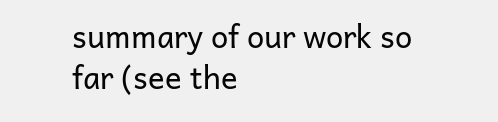summary of our work so far (see the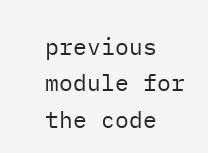previous module for the code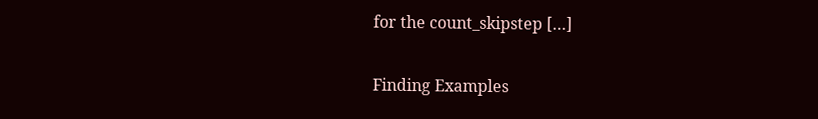for the count_skipstep […]

Finding Examples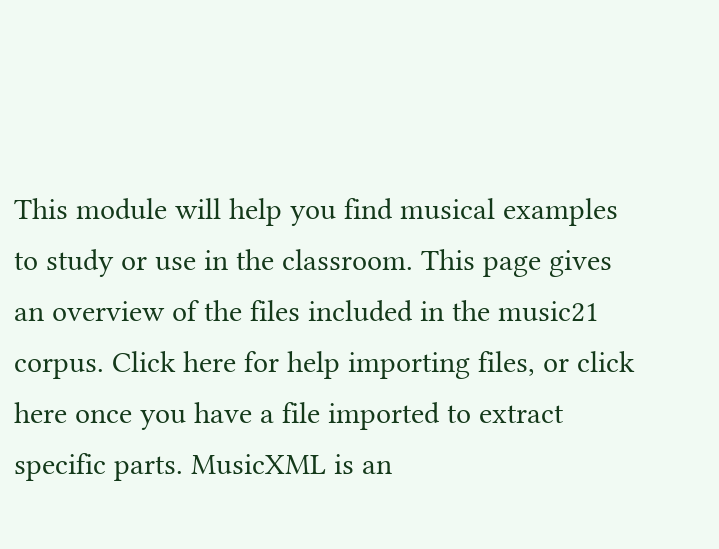This module will help you find musical examples to study or use in the classroom. This page gives an overview of the files included in the music21 corpus. Click here for help importing files, or click here once you have a file imported to extract specific parts. MusicXML is an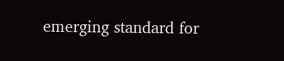emerging standard for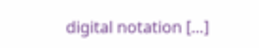digital notation […]